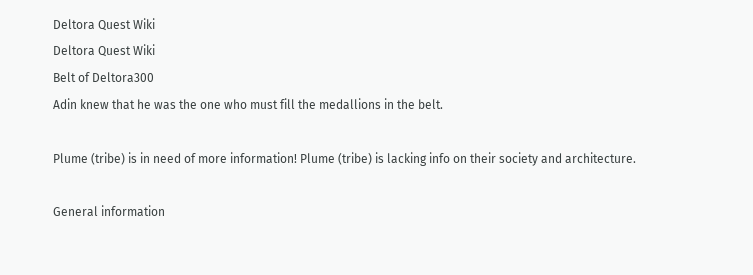Deltora Quest Wiki
Deltora Quest Wiki
Belt of Deltora300
Adin knew that he was the one who must fill the medallions in the belt.

Plume (tribe) is in need of more information! Plume (tribe) is lacking info on their society and architecture.

General information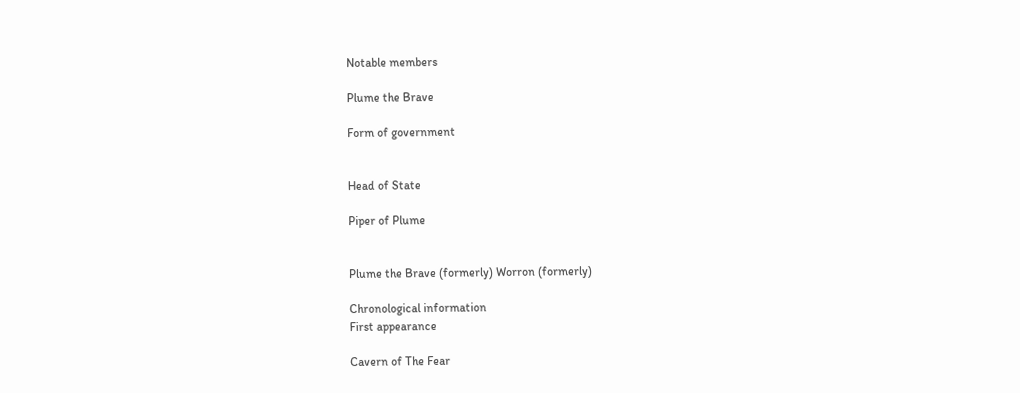Notable members

Plume the Brave

Form of government


Head of State

Piper of Plume


Plume the Brave (formerly) Worron (formerly)

Chronological information
First appearance

Cavern of The Fear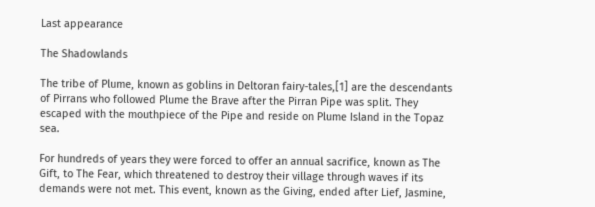Last appearance

The Shadowlands

The tribe of Plume, known as goblins in Deltoran fairy-tales,[1] are the descendants of Pirrans who followed Plume the Brave after the Pirran Pipe was split. They escaped with the mouthpiece of the Pipe and reside on Plume Island in the Topaz sea.

For hundreds of years they were forced to offer an annual sacrifice, known as The Gift, to The Fear, which threatened to destroy their village through waves if its demands were not met. This event, known as the Giving, ended after Lief, Jasmine,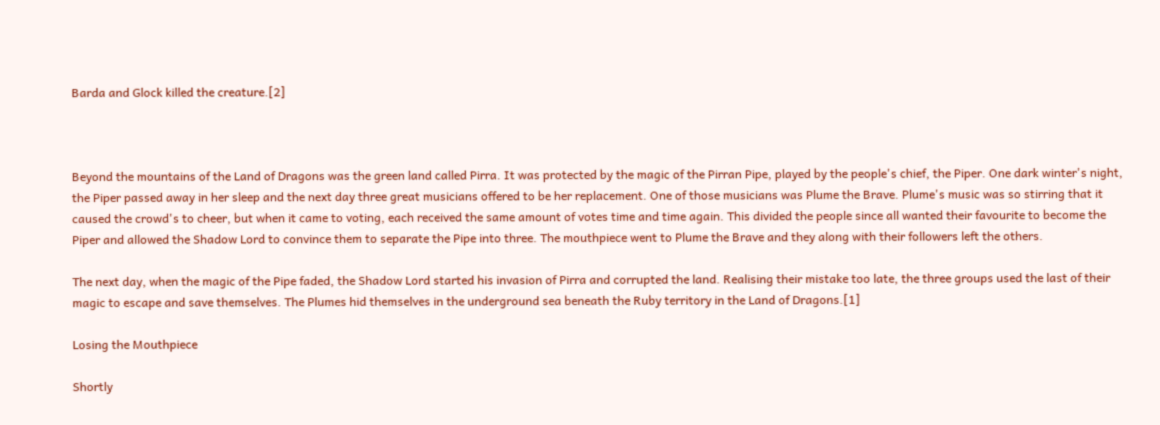Barda and Glock killed the creature.[2]



Beyond the mountains of the Land of Dragons was the green land called Pirra. It was protected by the magic of the Pirran Pipe, played by the people's chief, the Piper. One dark winter's night, the Piper passed away in her sleep and the next day three great musicians offered to be her replacement. One of those musicians was Plume the Brave. Plume's music was so stirring that it caused the crowd's to cheer, but when it came to voting, each received the same amount of votes time and time again. This divided the people since all wanted their favourite to become the Piper and allowed the Shadow Lord to convince them to separate the Pipe into three. The mouthpiece went to Plume the Brave and they along with their followers left the others.

The next day, when the magic of the Pipe faded, the Shadow Lord started his invasion of Pirra and corrupted the land. Realising their mistake too late, the three groups used the last of their magic to escape and save themselves. The Plumes hid themselves in the underground sea beneath the Ruby territory in the Land of Dragons.[1]

Losing the Mouthpiece

Shortly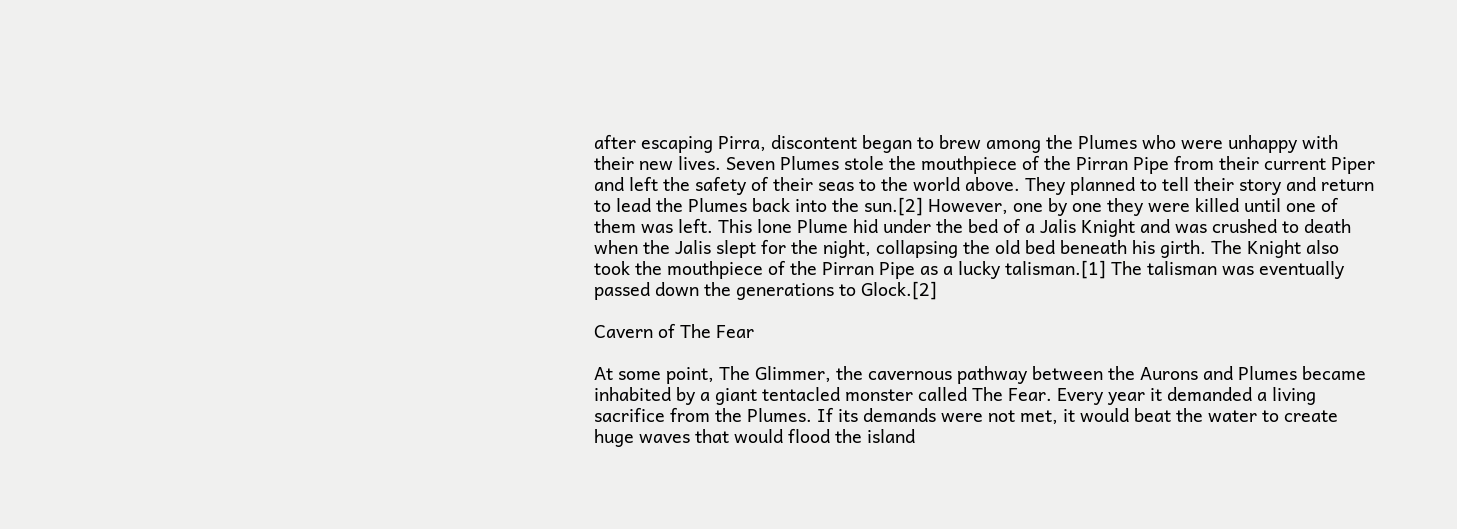after escaping Pirra, discontent began to brew among the Plumes who were unhappy with their new lives. Seven Plumes stole the mouthpiece of the Pirran Pipe from their current Piper and left the safety of their seas to the world above. They planned to tell their story and return to lead the Plumes back into the sun.[2] However, one by one they were killed until one of them was left. This lone Plume hid under the bed of a Jalis Knight and was crushed to death when the Jalis slept for the night, collapsing the old bed beneath his girth. The Knight also took the mouthpiece of the Pirran Pipe as a lucky talisman.[1] The talisman was eventually passed down the generations to Glock.[2]

Cavern of The Fear

At some point, The Glimmer, the cavernous pathway between the Aurons and Plumes became inhabited by a giant tentacled monster called The Fear. Every year it demanded a living sacrifice from the Plumes. If its demands were not met, it would beat the water to create huge waves that would flood the island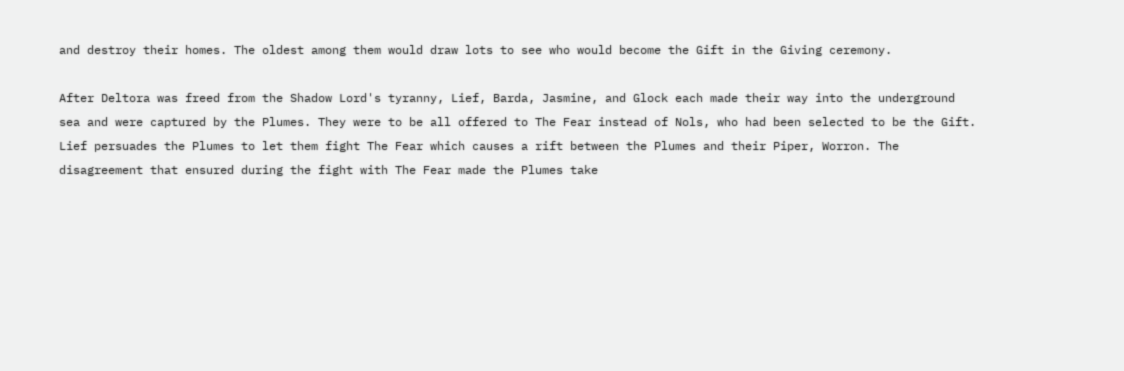and destroy their homes. The oldest among them would draw lots to see who would become the Gift in the Giving ceremony.

After Deltora was freed from the Shadow Lord's tyranny, Lief, Barda, Jasmine, and Glock each made their way into the underground sea and were captured by the Plumes. They were to be all offered to The Fear instead of Nols, who had been selected to be the Gift. Lief persuades the Plumes to let them fight The Fear which causes a rift between the Plumes and their Piper, Worron. The disagreement that ensured during the fight with The Fear made the Plumes take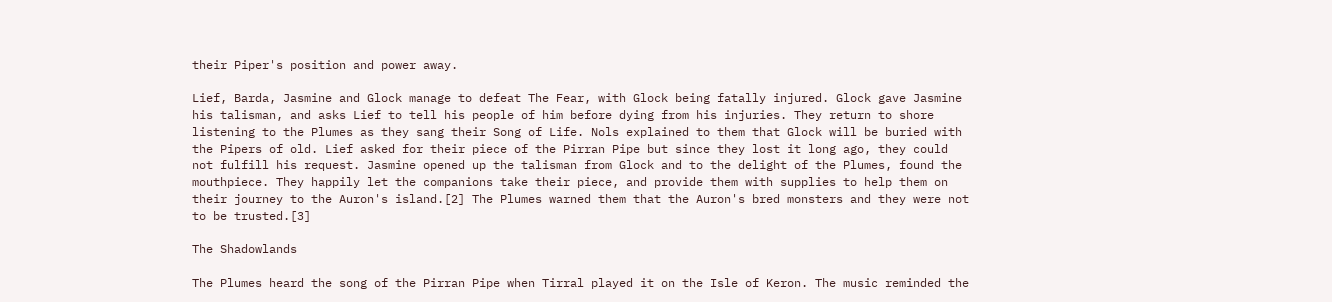their Piper's position and power away.

Lief, Barda, Jasmine and Glock manage to defeat The Fear, with Glock being fatally injured. Glock gave Jasmine his talisman, and asks Lief to tell his people of him before dying from his injuries. They return to shore listening to the Plumes as they sang their Song of Life. Nols explained to them that Glock will be buried with the Pipers of old. Lief asked for their piece of the Pirran Pipe but since they lost it long ago, they could not fulfill his request. Jasmine opened up the talisman from Glock and to the delight of the Plumes, found the mouthpiece. They happily let the companions take their piece, and provide them with supplies to help them on their journey to the Auron's island.[2] The Plumes warned them that the Auron's bred monsters and they were not to be trusted.[3]

The Shadowlands

The Plumes heard the song of the Pirran Pipe when Tirral played it on the Isle of Keron. The music reminded the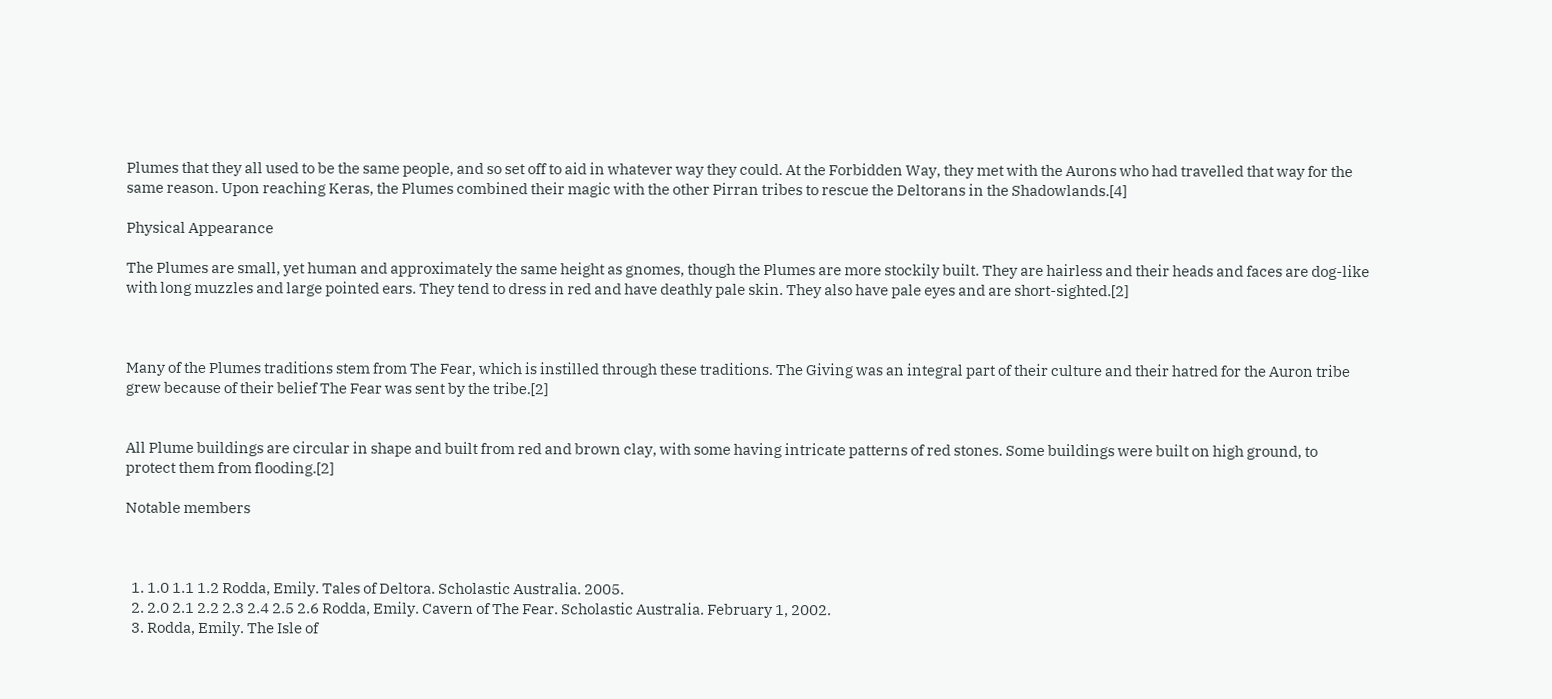Plumes that they all used to be the same people, and so set off to aid in whatever way they could. At the Forbidden Way, they met with the Aurons who had travelled that way for the same reason. Upon reaching Keras, the Plumes combined their magic with the other Pirran tribes to rescue the Deltorans in the Shadowlands.[4]

Physical Appearance

The Plumes are small, yet human and approximately the same height as gnomes, though the Plumes are more stockily built. They are hairless and their heads and faces are dog-like with long muzzles and large pointed ears. They tend to dress in red and have deathly pale skin. They also have pale eyes and are short-sighted.[2]



Many of the Plumes traditions stem from The Fear, which is instilled through these traditions. The Giving was an integral part of their culture and their hatred for the Auron tribe grew because of their belief The Fear was sent by the tribe.[2]


All Plume buildings are circular in shape and built from red and brown clay, with some having intricate patterns of red stones. Some buildings were built on high ground, to protect them from flooding.[2]

Notable members



  1. 1.0 1.1 1.2 Rodda, Emily. Tales of Deltora. Scholastic Australia. 2005.
  2. 2.0 2.1 2.2 2.3 2.4 2.5 2.6 Rodda, Emily. Cavern of The Fear. Scholastic Australia. February 1, 2002.
  3. Rodda, Emily. The Isle of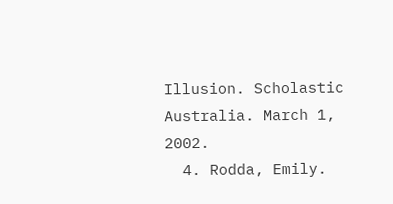Illusion. Scholastic Australia. March 1, 2002.
  4. Rodda, Emily.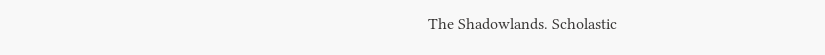The Shadowlands. Scholastic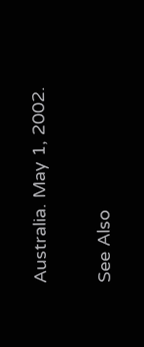Australia. May 1, 2002.

See Also